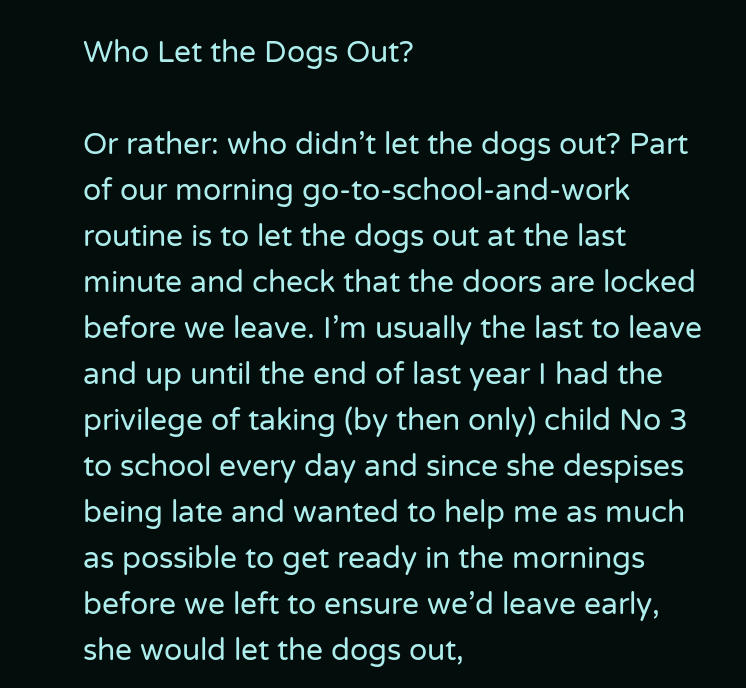Who Let the Dogs Out?

Or rather: who didn’t let the dogs out? Part of our morning go-to-school-and-work routine is to let the dogs out at the last minute and check that the doors are locked before we leave. I’m usually the last to leave and up until the end of last year I had the privilege of taking (by then only) child No 3 to school every day and since she despises being late and wanted to help me as much as possible to get ready in the mornings before we left to ensure we’d leave early, she would let the dogs out,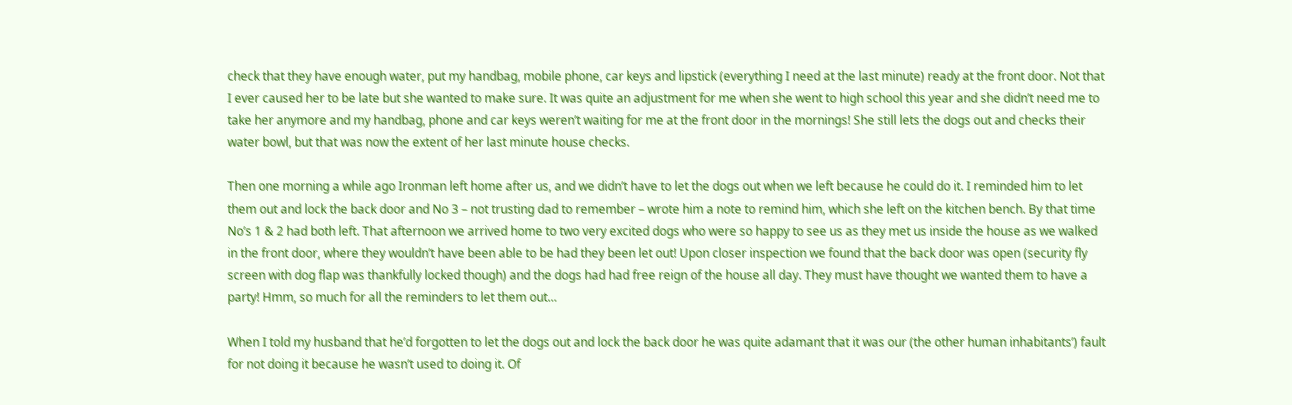check that they have enough water, put my handbag, mobile phone, car keys and lipstick (everything I need at the last minute) ready at the front door. Not that I ever caused her to be late but she wanted to make sure. It was quite an adjustment for me when she went to high school this year and she didn’t need me to take her anymore and my handbag, phone and car keys weren’t waiting for me at the front door in the mornings! She still lets the dogs out and checks their water bowl, but that was now the extent of her last minute house checks.

Then one morning a while ago Ironman left home after us, and we didn’t have to let the dogs out when we left because he could do it. I reminded him to let them out and lock the back door and No 3 – not trusting dad to remember – wrote him a note to remind him, which she left on the kitchen bench. By that time No’s 1 & 2 had both left. That afternoon we arrived home to two very excited dogs who were so happy to see us as they met us inside the house as we walked in the front door, where they wouldn’t have been able to be had they been let out! Upon closer inspection we found that the back door was open (security fly screen with dog flap was thankfully locked though) and the dogs had had free reign of the house all day. They must have thought we wanted them to have a party! Hmm, so much for all the reminders to let them out…

When I told my husband that he’d forgotten to let the dogs out and lock the back door he was quite adamant that it was our (the other human inhabitants’) fault for not doing it because he wasn’t used to doing it. Of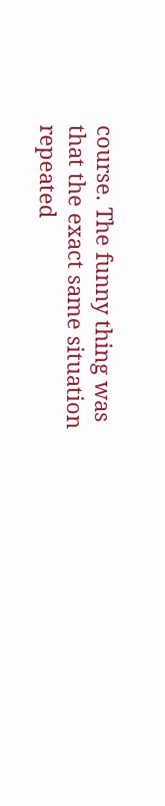course. The funny thing was that the exact same situation repeated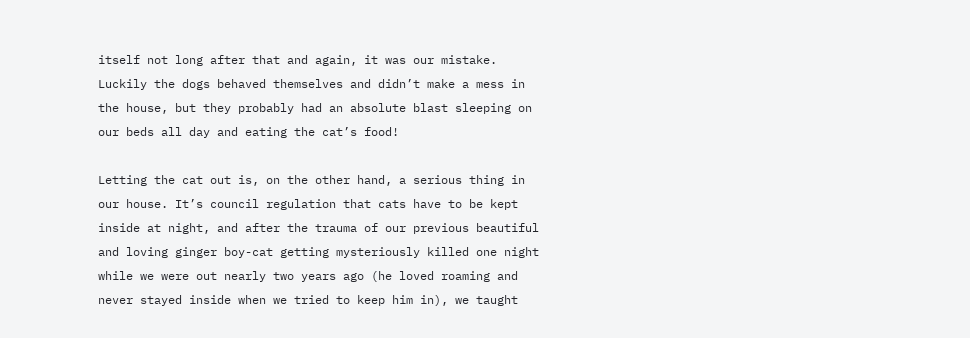itself not long after that and again, it was our mistake. Luckily the dogs behaved themselves and didn’t make a mess in the house, but they probably had an absolute blast sleeping on our beds all day and eating the cat’s food!

Letting the cat out is, on the other hand, a serious thing in our house. It’s council regulation that cats have to be kept inside at night, and after the trauma of our previous beautiful and loving ginger boy-cat getting mysteriously killed one night while we were out nearly two years ago (he loved roaming and never stayed inside when we tried to keep him in), we taught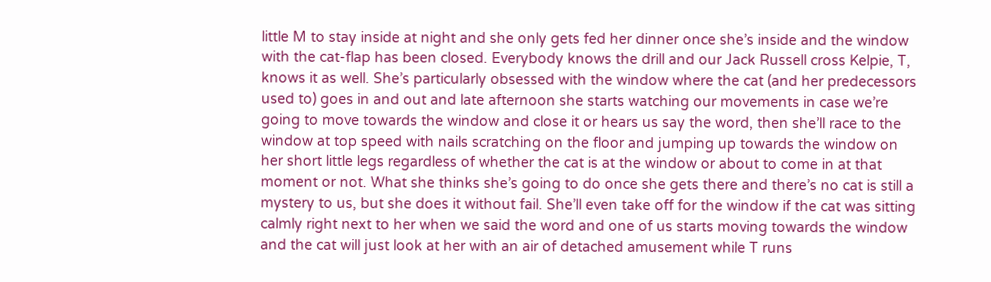little M to stay inside at night and she only gets fed her dinner once she’s inside and the window with the cat-flap has been closed. Everybody knows the drill and our Jack Russell cross Kelpie, T, knows it as well. She’s particularly obsessed with the window where the cat (and her predecessors used to) goes in and out and late afternoon she starts watching our movements in case we’re going to move towards the window and close it or hears us say the word, then she’ll race to the window at top speed with nails scratching on the floor and jumping up towards the window on her short little legs regardless of whether the cat is at the window or about to come in at that moment or not. What she thinks she’s going to do once she gets there and there’s no cat is still a mystery to us, but she does it without fail. She’ll even take off for the window if the cat was sitting calmly right next to her when we said the word and one of us starts moving towards the window and the cat will just look at her with an air of detached amusement while T runs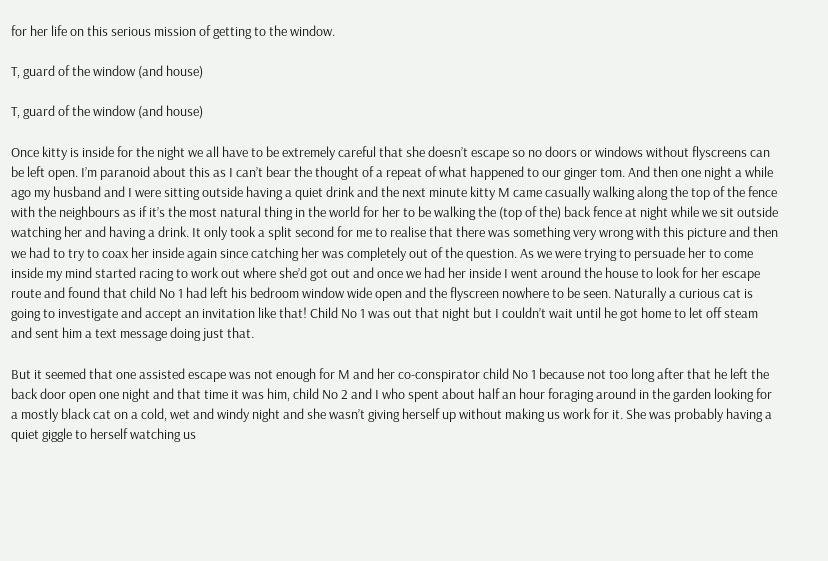for her life on this serious mission of getting to the window.

T, guard of the window (and house)

T, guard of the window (and house)

Once kitty is inside for the night we all have to be extremely careful that she doesn’t escape so no doors or windows without flyscreens can be left open. I’m paranoid about this as I can’t bear the thought of a repeat of what happened to our ginger tom. And then one night a while ago my husband and I were sitting outside having a quiet drink and the next minute kitty M came casually walking along the top of the fence with the neighbours as if it’s the most natural thing in the world for her to be walking the (top of the) back fence at night while we sit outside watching her and having a drink. It only took a split second for me to realise that there was something very wrong with this picture and then we had to try to coax her inside again since catching her was completely out of the question. As we were trying to persuade her to come inside my mind started racing to work out where she’d got out and once we had her inside I went around the house to look for her escape route and found that child No 1 had left his bedroom window wide open and the flyscreen nowhere to be seen. Naturally a curious cat is going to investigate and accept an invitation like that! Child No 1 was out that night but I couldn’t wait until he got home to let off steam and sent him a text message doing just that.

But it seemed that one assisted escape was not enough for M and her co-conspirator child No 1 because not too long after that he left the back door open one night and that time it was him, child No 2 and I who spent about half an hour foraging around in the garden looking for a mostly black cat on a cold, wet and windy night and she wasn’t giving herself up without making us work for it. She was probably having a quiet giggle to herself watching us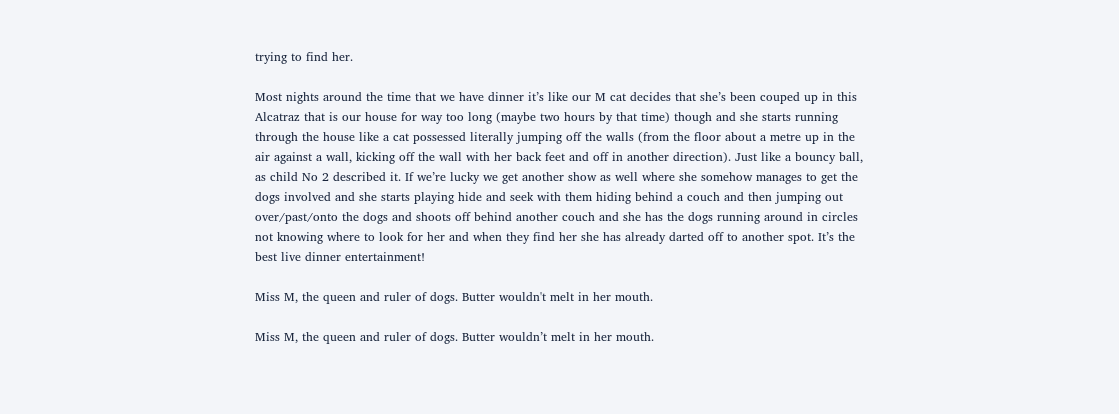trying to find her.

Most nights around the time that we have dinner it’s like our M cat decides that she’s been couped up in this Alcatraz that is our house for way too long (maybe two hours by that time) though and she starts running through the house like a cat possessed literally jumping off the walls (from the floor about a metre up in the air against a wall, kicking off the wall with her back feet and off in another direction). Just like a bouncy ball, as child No 2 described it. If we’re lucky we get another show as well where she somehow manages to get the dogs involved and she starts playing hide and seek with them hiding behind a couch and then jumping out over/past/onto the dogs and shoots off behind another couch and she has the dogs running around in circles not knowing where to look for her and when they find her she has already darted off to another spot. It’s the best live dinner entertainment!

Miss M, the queen and ruler of dogs. Butter wouldn't melt in her mouth.

Miss M, the queen and ruler of dogs. Butter wouldn’t melt in her mouth.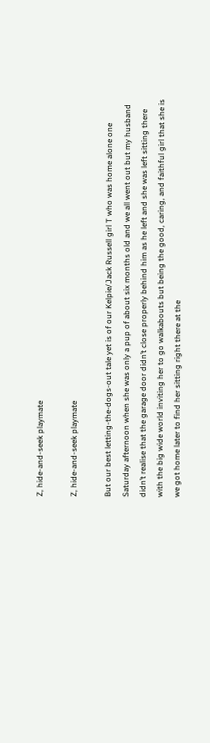Z, hide-and-seek playmate

Z, hide-and-seek playmate

But our best letting-the-dogs-out tale yet is of our Kelpie/Jack Russell girl T who was home alone one Saturday afternoon when she was only a pup of about six months old and we all went out but my husband didn’t realise that the garage door didn’t close properly behind him as he left and she was left sitting there with the big wide world inviting her to go walkabouts but being the good, caring, and faithful girl that she is we got home later to find her sitting right there at the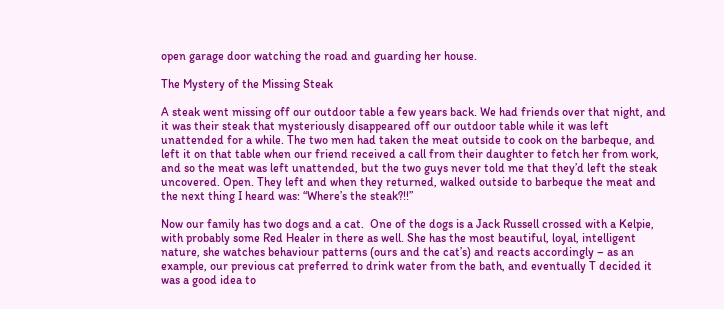open garage door watching the road and guarding her house.

The Mystery of the Missing Steak

A steak went missing off our outdoor table a few years back. We had friends over that night, and it was their steak that mysteriously disappeared off our outdoor table while it was left unattended for a while. The two men had taken the meat outside to cook on the barbeque, and left it on that table when our friend received a call from their daughter to fetch her from work, and so the meat was left unattended, but the two guys never told me that they’d left the steak uncovered. Open. They left and when they returned, walked outside to barbeque the meat and the next thing I heard was: “Where’s the steak?!!”

Now our family has two dogs and a cat.  One of the dogs is a Jack Russell crossed with a Kelpie, with probably some Red Healer in there as well. She has the most beautiful, loyal, intelligent nature, she watches behaviour patterns (ours and the cat’s) and reacts accordingly – as an example, our previous cat preferred to drink water from the bath, and eventually T decided it was a good idea to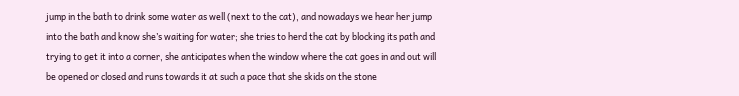jump in the bath to drink some water as well (next to the cat), and nowadays we hear her jump into the bath and know she’s waiting for water; she tries to herd the cat by blocking its path and trying to get it into a corner, she anticipates when the window where the cat goes in and out will be opened or closed and runs towards it at such a pace that she skids on the stone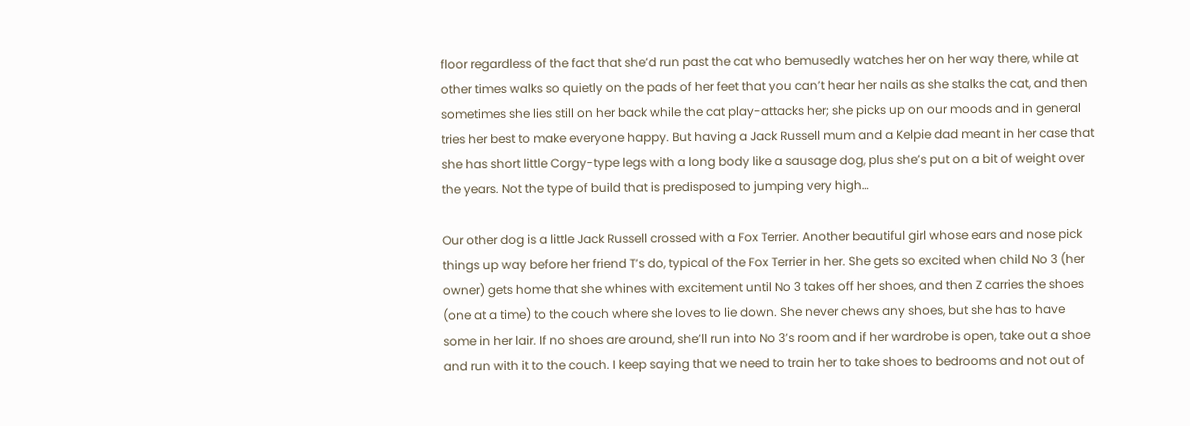floor regardless of the fact that she’d run past the cat who bemusedly watches her on her way there, while at other times walks so quietly on the pads of her feet that you can’t hear her nails as she stalks the cat, and then sometimes she lies still on her back while the cat play-attacks her; she picks up on our moods and in general tries her best to make everyone happy. But having a Jack Russell mum and a Kelpie dad meant in her case that she has short little Corgy-type legs with a long body like a sausage dog, plus she’s put on a bit of weight over the years. Not the type of build that is predisposed to jumping very high…

Our other dog is a little Jack Russell crossed with a Fox Terrier. Another beautiful girl whose ears and nose pick things up way before her friend T’s do, typical of the Fox Terrier in her. She gets so excited when child No 3 (her owner) gets home that she whines with excitement until No 3 takes off her shoes, and then Z carries the shoes (one at a time) to the couch where she loves to lie down. She never chews any shoes, but she has to have some in her lair. If no shoes are around, she’ll run into No 3’s room and if her wardrobe is open, take out a shoe and run with it to the couch. I keep saying that we need to train her to take shoes to bedrooms and not out of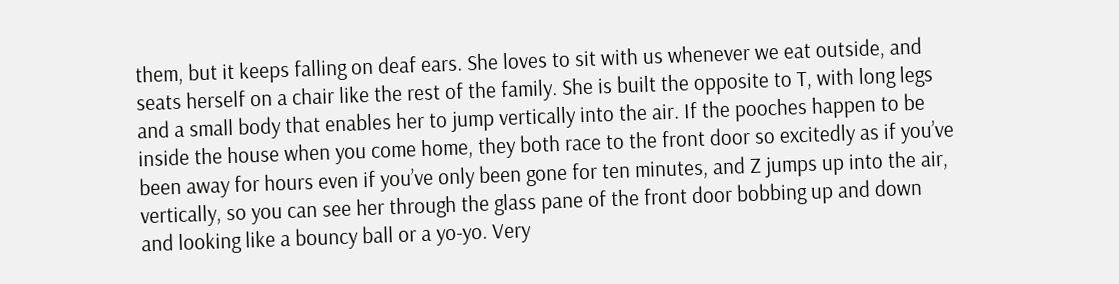them, but it keeps falling on deaf ears. She loves to sit with us whenever we eat outside, and seats herself on a chair like the rest of the family. She is built the opposite to T, with long legs and a small body that enables her to jump vertically into the air. If the pooches happen to be inside the house when you come home, they both race to the front door so excitedly as if you’ve been away for hours even if you’ve only been gone for ten minutes, and Z jumps up into the air, vertically, so you can see her through the glass pane of the front door bobbing up and down and looking like a bouncy ball or a yo-yo. Very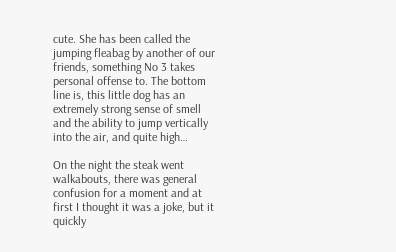cute. She has been called the jumping fleabag by another of our friends, something No 3 takes personal offense to. The bottom line is, this little dog has an extremely strong sense of smell and the ability to jump vertically into the air, and quite high…

On the night the steak went walkabouts, there was general confusion for a moment and at first I thought it was a joke, but it quickly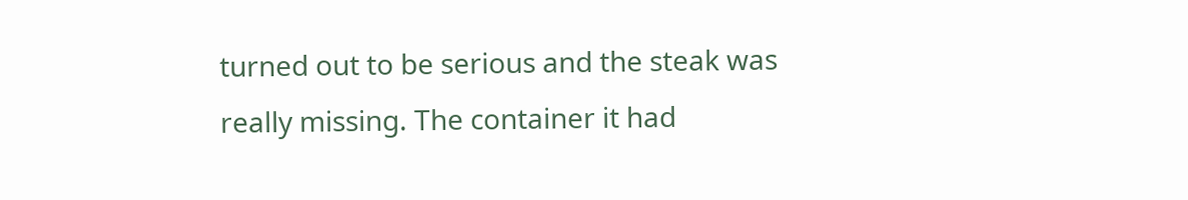turned out to be serious and the steak was really missing. The container it had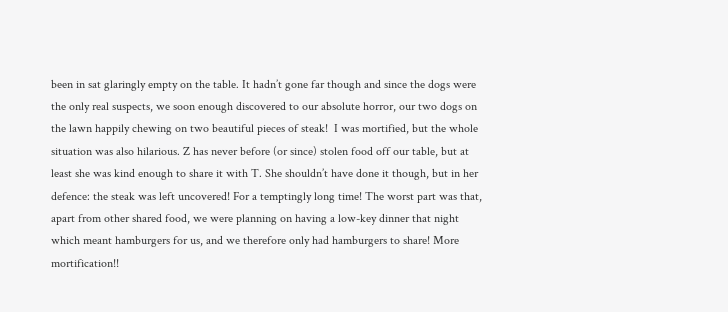been in sat glaringly empty on the table. It hadn’t gone far though and since the dogs were the only real suspects, we soon enough discovered to our absolute horror, our two dogs on the lawn happily chewing on two beautiful pieces of steak!  I was mortified, but the whole situation was also hilarious. Z has never before (or since) stolen food off our table, but at least she was kind enough to share it with T. She shouldn’t have done it though, but in her defence: the steak was left uncovered! For a temptingly long time! The worst part was that, apart from other shared food, we were planning on having a low-key dinner that night which meant hamburgers for us, and we therefore only had hamburgers to share! More mortification!!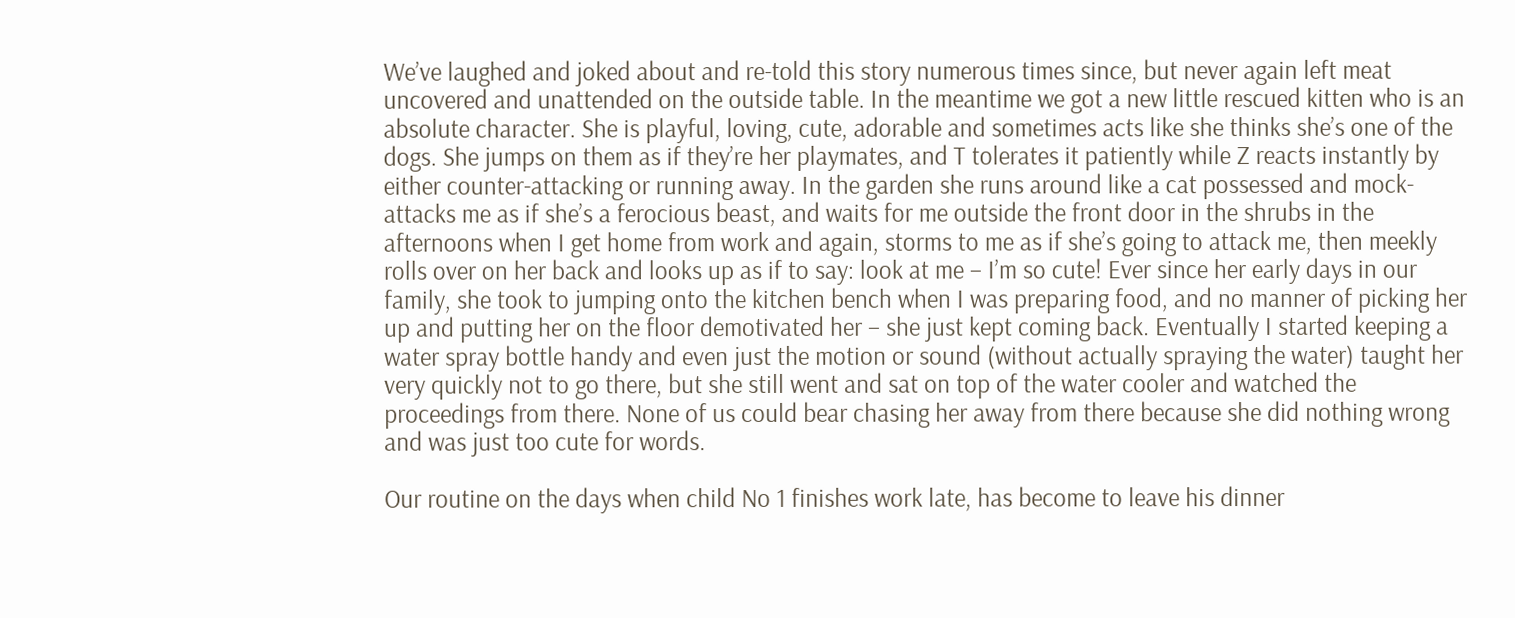We’ve laughed and joked about and re-told this story numerous times since, but never again left meat uncovered and unattended on the outside table. In the meantime we got a new little rescued kitten who is an absolute character. She is playful, loving, cute, adorable and sometimes acts like she thinks she’s one of the dogs. She jumps on them as if they’re her playmates, and T tolerates it patiently while Z reacts instantly by either counter-attacking or running away. In the garden she runs around like a cat possessed and mock-attacks me as if she’s a ferocious beast, and waits for me outside the front door in the shrubs in the afternoons when I get home from work and again, storms to me as if she’s going to attack me, then meekly rolls over on her back and looks up as if to say: look at me – I’m so cute! Ever since her early days in our family, she took to jumping onto the kitchen bench when I was preparing food, and no manner of picking her up and putting her on the floor demotivated her – she just kept coming back. Eventually I started keeping a water spray bottle handy and even just the motion or sound (without actually spraying the water) taught her very quickly not to go there, but she still went and sat on top of the water cooler and watched the proceedings from there. None of us could bear chasing her away from there because she did nothing wrong and was just too cute for words.

Our routine on the days when child No 1 finishes work late, has become to leave his dinner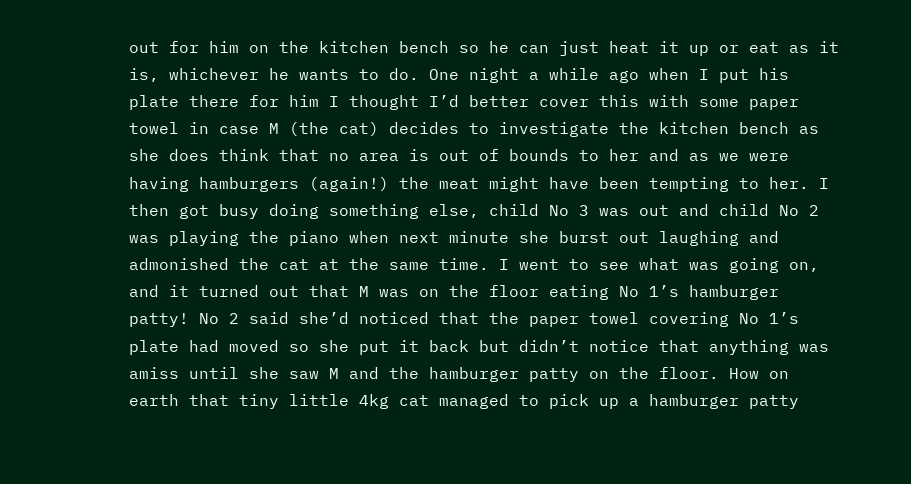out for him on the kitchen bench so he can just heat it up or eat as it is, whichever he wants to do. One night a while ago when I put his plate there for him I thought I’d better cover this with some paper towel in case M (the cat) decides to investigate the kitchen bench as she does think that no area is out of bounds to her and as we were having hamburgers (again!) the meat might have been tempting to her. I then got busy doing something else, child No 3 was out and child No 2 was playing the piano when next minute she burst out laughing and admonished the cat at the same time. I went to see what was going on, and it turned out that M was on the floor eating No 1’s hamburger patty! No 2 said she’d noticed that the paper towel covering No 1’s plate had moved so she put it back but didn’t notice that anything was amiss until she saw M and the hamburger patty on the floor. How on earth that tiny little 4kg cat managed to pick up a hamburger patty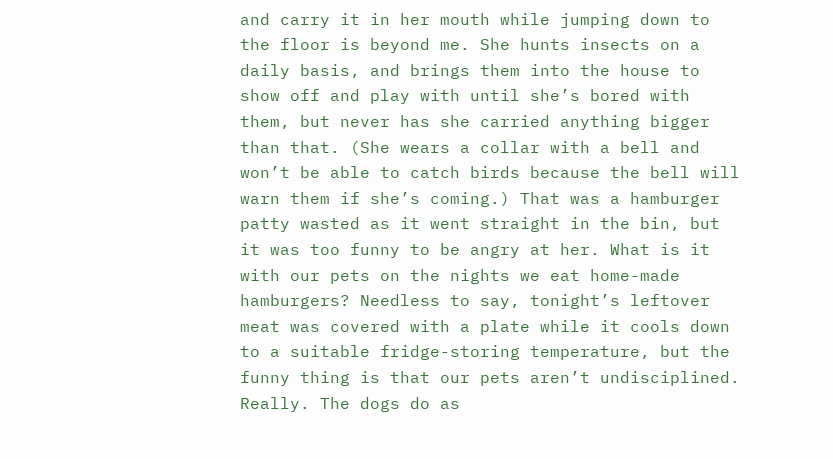and carry it in her mouth while jumping down to the floor is beyond me. She hunts insects on a daily basis, and brings them into the house to show off and play with until she’s bored with them, but never has she carried anything bigger than that. (She wears a collar with a bell and won’t be able to catch birds because the bell will warn them if she’s coming.) That was a hamburger patty wasted as it went straight in the bin, but it was too funny to be angry at her. What is it with our pets on the nights we eat home-made hamburgers? Needless to say, tonight’s leftover meat was covered with a plate while it cools down to a suitable fridge-storing temperature, but the funny thing is that our pets aren’t undisciplined. Really. The dogs do as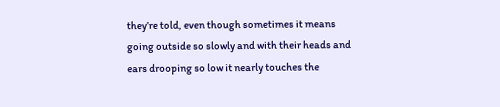they’re told, even though sometimes it means going outside so slowly and with their heads and ears drooping so low it nearly touches the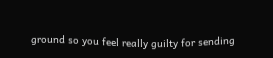ground so you feel really guilty for sending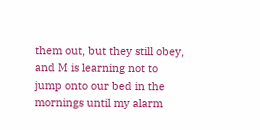them out, but they still obey, and M is learning not to jump onto our bed in the mornings until my alarm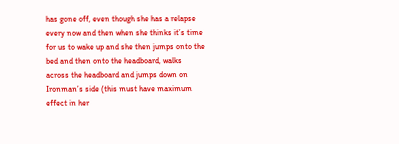has gone off, even though she has a relapse every now and then when she thinks it’s time for us to wake up and she then jumps onto the bed and then onto the headboard, walks across the headboard and jumps down on Ironman’s side (this must have maximum effect in her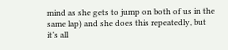mind as she gets to jump on both of us in the same lap) and she does this repeatedly, but it’s all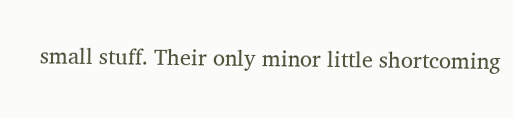small stuff. Their only minor little shortcoming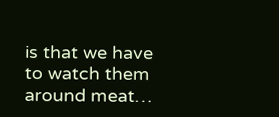is that we have to watch them around meat…